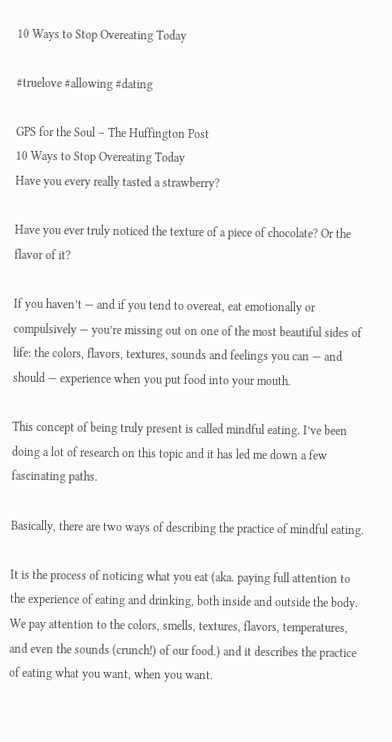10 Ways to Stop Overeating Today

#truelove #allowing #dating

GPS for the Soul – The Huffington Post
10 Ways to Stop Overeating Today
Have you every really tasted a strawberry?

Have you ever truly noticed the texture of a piece of chocolate? Or the flavor of it?

If you haven’t — and if you tend to overeat, eat emotionally or compulsively — you’re missing out on one of the most beautiful sides of life: the colors, flavors, textures, sounds and feelings you can — and should — experience when you put food into your mouth.

This concept of being truly present is called mindful eating. I’ve been doing a lot of research on this topic and it has led me down a few fascinating paths.

Basically, there are two ways of describing the practice of mindful eating.

It is the process of noticing what you eat (aka. paying full attention to the experience of eating and drinking, both inside and outside the body. We pay attention to the colors, smells, textures, flavors, temperatures, and even the sounds (crunch!) of our food.) and it describes the practice of eating what you want, when you want.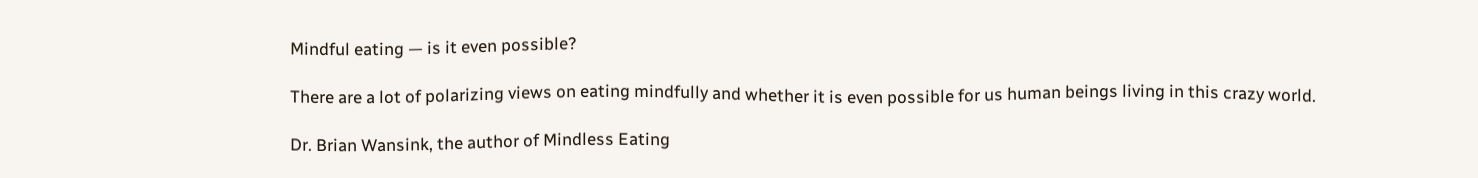Mindful eating — is it even possible?

There are a lot of polarizing views on eating mindfully and whether it is even possible for us human beings living in this crazy world.

Dr. Brian Wansink, the author of Mindless Eating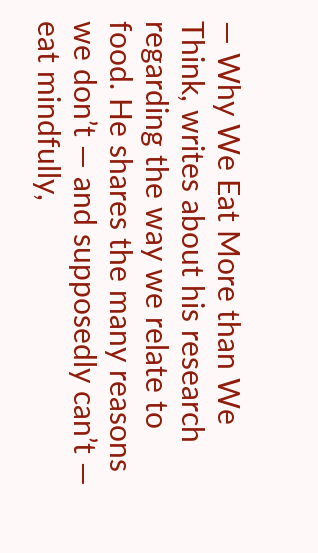— Why We Eat More than We Think, writes about his research regarding the way we relate to food. He shares the many reasons we don’t — and supposedly can’t — eat mindfully,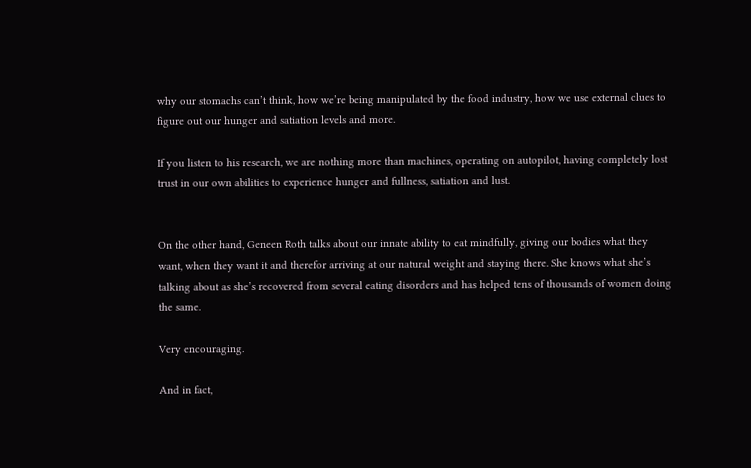why our stomachs can’t think, how we’re being manipulated by the food industry, how we use external clues to figure out our hunger and satiation levels and more.

If you listen to his research, we are nothing more than machines, operating on autopilot, having completely lost trust in our own abilities to experience hunger and fullness, satiation and lust.


On the other hand, Geneen Roth talks about our innate ability to eat mindfully, giving our bodies what they want, when they want it and therefor arriving at our natural weight and staying there. She knows what she’s talking about as she’s recovered from several eating disorders and has helped tens of thousands of women doing the same.

Very encouraging.

And in fact,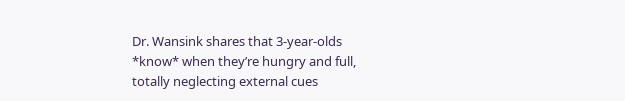Dr. Wansink shares that 3-year-olds *know* when they’re hungry and full, totally neglecting external cues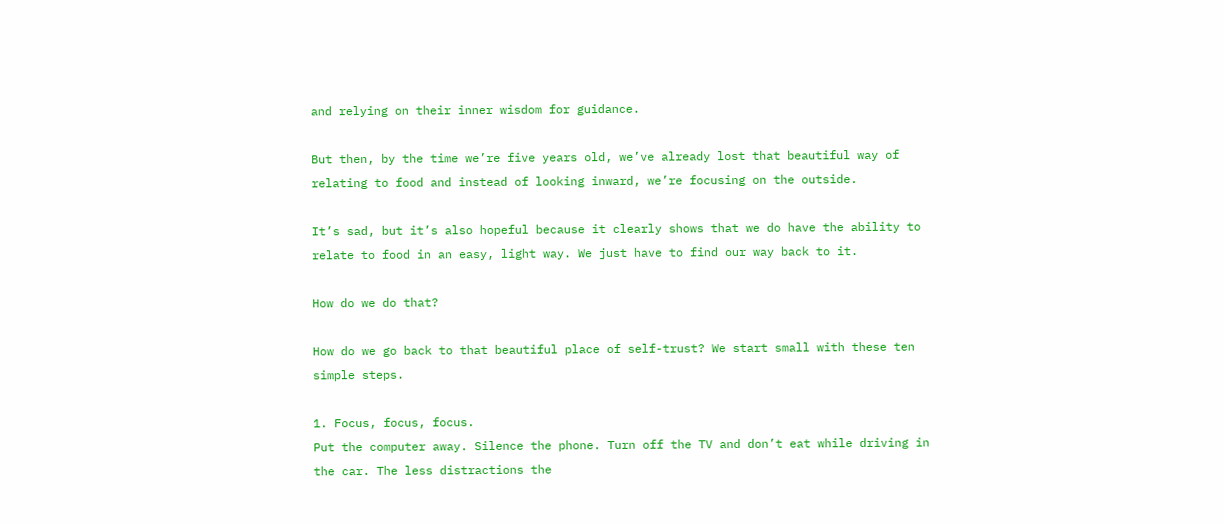and relying on their inner wisdom for guidance.

But then, by the time we’re five years old, we’ve already lost that beautiful way of relating to food and instead of looking inward, we’re focusing on the outside.

It’s sad, but it’s also hopeful because it clearly shows that we do have the ability to relate to food in an easy, light way. We just have to find our way back to it.

How do we do that?

How do we go back to that beautiful place of self-trust? We start small with these ten simple steps.

1. Focus, focus, focus.
Put the computer away. Silence the phone. Turn off the TV and don’t eat while driving in the car. The less distractions the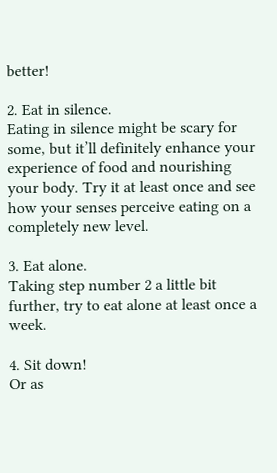better!

2. Eat in silence.
Eating in silence might be scary for some, but it’ll definitely enhance your experience of food and nourishing your body. Try it at least once and see how your senses perceive eating on a completely new level.

3. Eat alone.
Taking step number 2 a little bit further, try to eat alone at least once a week.

4. Sit down!
Or as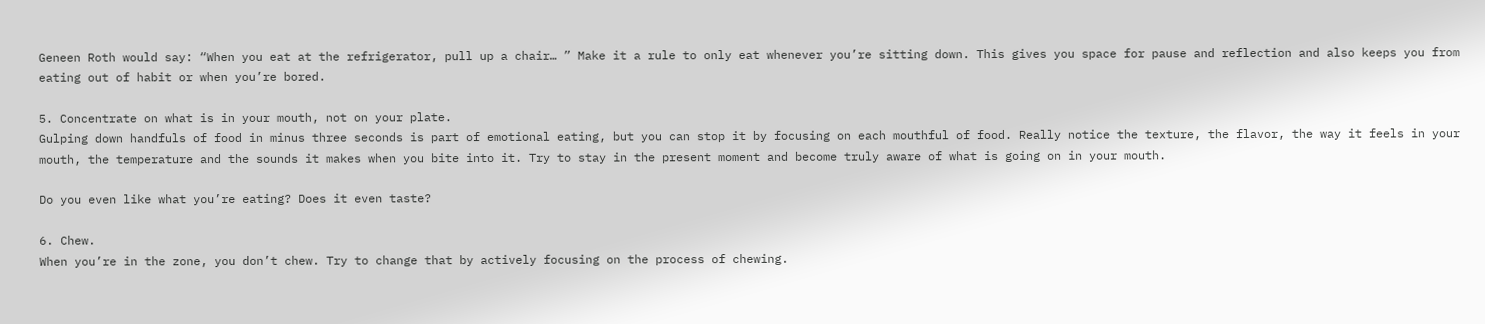Geneen Roth would say: “When you eat at the refrigerator, pull up a chair… ” Make it a rule to only eat whenever you’re sitting down. This gives you space for pause and reflection and also keeps you from eating out of habit or when you’re bored.

5. Concentrate on what is in your mouth, not on your plate.
Gulping down handfuls of food in minus three seconds is part of emotional eating, but you can stop it by focusing on each mouthful of food. Really notice the texture, the flavor, the way it feels in your mouth, the temperature and the sounds it makes when you bite into it. Try to stay in the present moment and become truly aware of what is going on in your mouth.

Do you even like what you’re eating? Does it even taste?

6. Chew.
When you’re in the zone, you don’t chew. Try to change that by actively focusing on the process of chewing.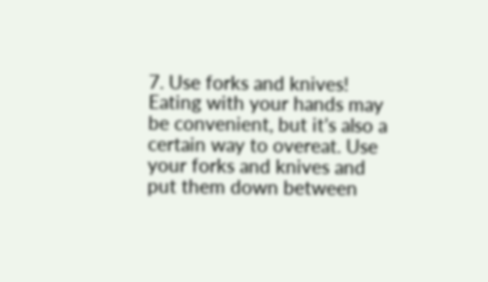7. Use forks and knives!
Eating with your hands may be convenient, but it’s also a certain way to overeat. Use your forks and knives and put them down between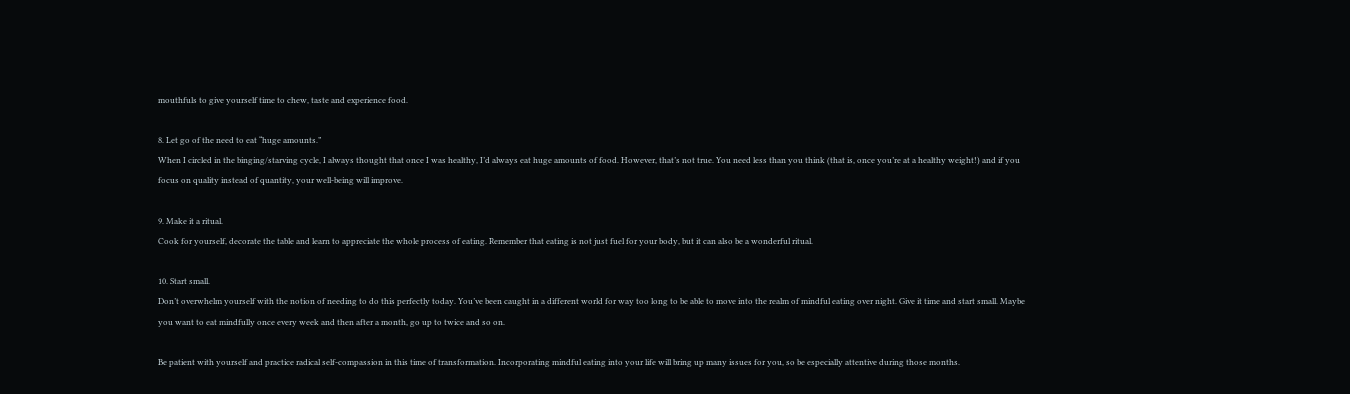mouthfuls to give yourself time to chew, taste and experience food.

8. Let go of the need to eat “huge amounts.”
When I circled in the binging/starving cycle, I always thought that once I was healthy, I’d always eat huge amounts of food. However, that’s not true. You need less than you think (that is, once you’re at a healthy weight!) and if you focus on quality instead of quantity, your well-being will improve.

9. Make it a ritual.
Cook for yourself, decorate the table and learn to appreciate the whole process of eating. Remember that eating is not just fuel for your body, but it can also be a wonderful ritual.

10. Start small.
Don’t overwhelm yourself with the notion of needing to do this perfectly today. You’ve been caught in a different world for way too long to be able to move into the realm of mindful eating over night. Give it time and start small. Maybe you want to eat mindfully once every week and then after a month, go up to twice and so on.

Be patient with yourself and practice radical self-compassion in this time of transformation. Incorporating mindful eating into your life will bring up many issues for you, so be especially attentive during those months.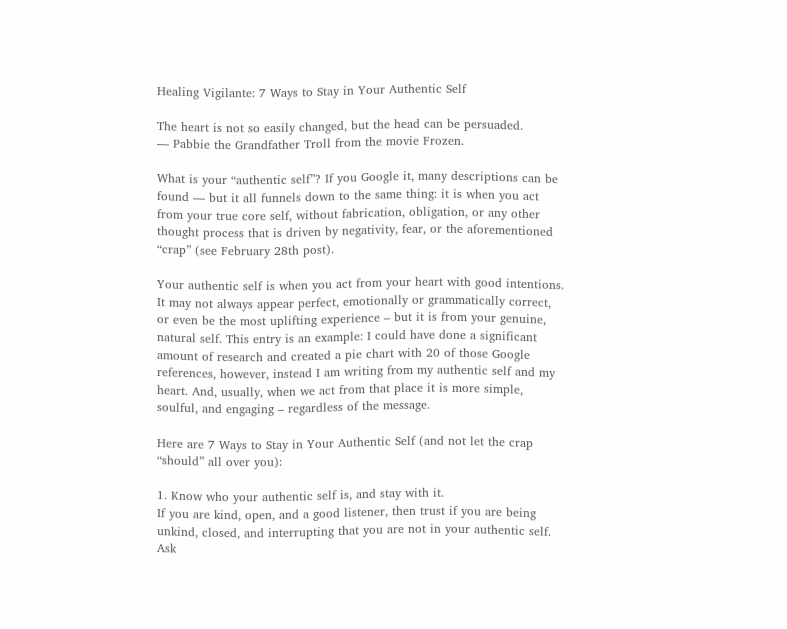Healing Vigilante: 7 Ways to Stay in Your Authentic Self

The heart is not so easily changed, but the head can be persuaded.
— Pabbie the Grandfather Troll from the movie Frozen.

What is your “authentic self”? If you Google it, many descriptions can be found — but it all funnels down to the same thing: it is when you act from your true core self, without fabrication, obligation, or any other thought process that is driven by negativity, fear, or the aforementioned “crap” (see February 28th post).

Your authentic self is when you act from your heart with good intentions. It may not always appear perfect, emotionally or grammatically correct, or even be the most uplifting experience – but it is from your genuine, natural self. This entry is an example: I could have done a significant amount of research and created a pie chart with 20 of those Google references, however, instead I am writing from my authentic self and my heart. And, usually, when we act from that place it is more simple, soulful, and engaging – regardless of the message.

Here are 7 Ways to Stay in Your Authentic Self (and not let the crap “should” all over you):

1. Know who your authentic self is, and stay with it.
If you are kind, open, and a good listener, then trust if you are being unkind, closed, and interrupting that you are not in your authentic self. Ask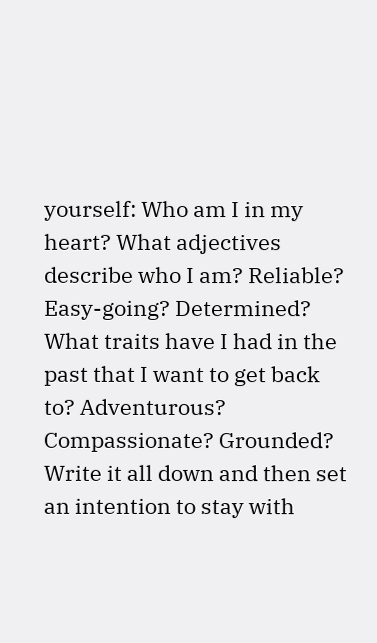yourself: Who am I in my heart? What adjectives describe who I am? Reliable? Easy-going? Determined? What traits have I had in the past that I want to get back to? Adventurous? Compassionate? Grounded? Write it all down and then set an intention to stay with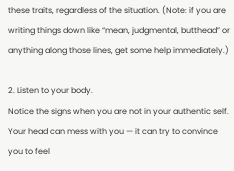these traits, regardless of the situation. (Note: if you are writing things down like “mean, judgmental, butthead” or anything along those lines, get some help immediately.)

2. Listen to your body.
Notice the signs when you are not in your authentic self. Your head can mess with you — it can try to convince you to feel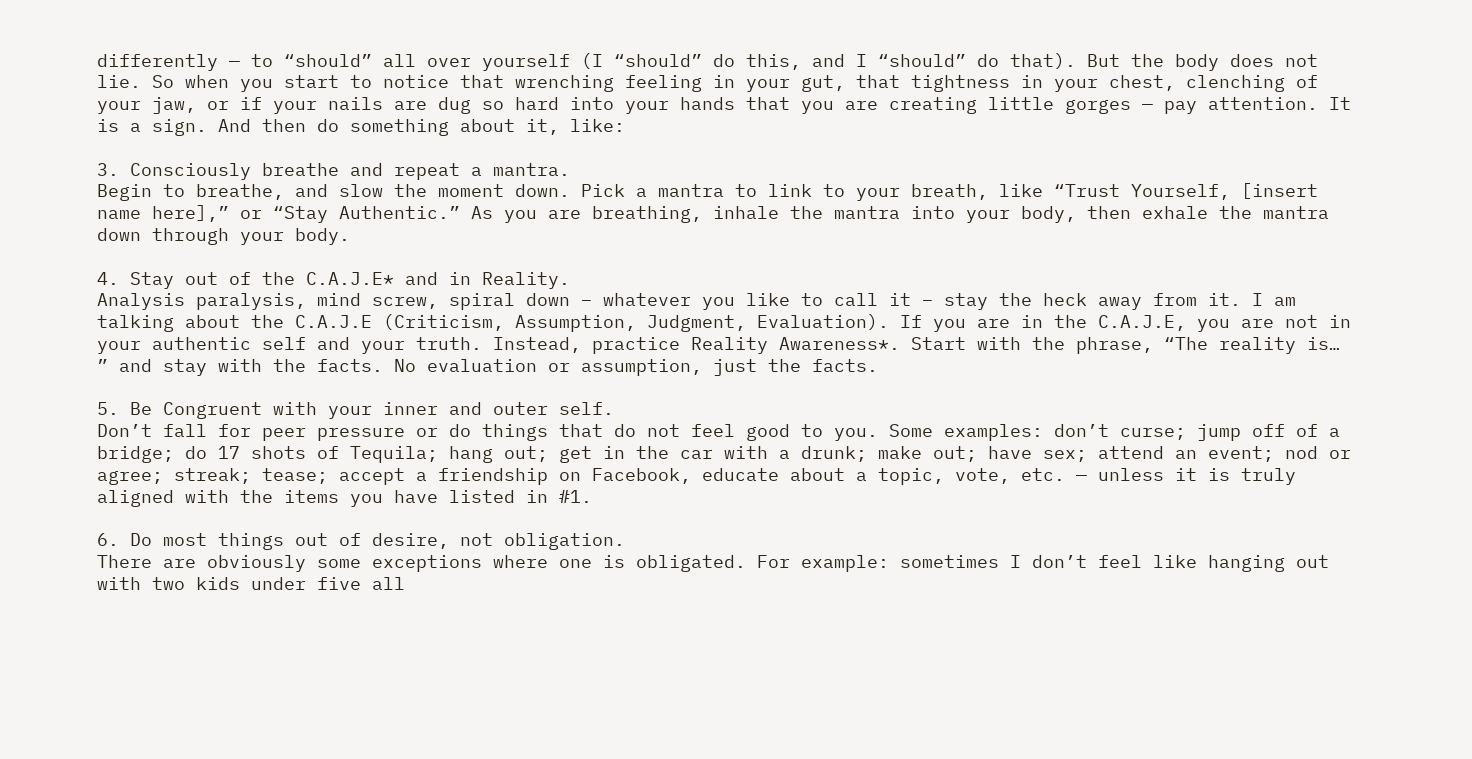differently — to “should” all over yourself (I “should” do this, and I “should” do that). But the body does not lie. So when you start to notice that wrenching feeling in your gut, that tightness in your chest, clenching of your jaw, or if your nails are dug so hard into your hands that you are creating little gorges — pay attention. It is a sign. And then do something about it, like:

3. Consciously breathe and repeat a mantra.
Begin to breathe, and slow the moment down. Pick a mantra to link to your breath, like “Trust Yourself, [insert name here],” or “Stay Authentic.” As you are breathing, inhale the mantra into your body, then exhale the mantra down through your body.

4. Stay out of the C.A.J.E* and in Reality.
Analysis paralysis, mind screw, spiral down – whatever you like to call it – stay the heck away from it. I am talking about the C.A.J.E (Criticism, Assumption, Judgment, Evaluation). If you are in the C.A.J.E, you are not in your authentic self and your truth. Instead, practice Reality Awareness*. Start with the phrase, “The reality is… ” and stay with the facts. No evaluation or assumption, just the facts.

5. Be Congruent with your inner and outer self.
Don’t fall for peer pressure or do things that do not feel good to you. Some examples: don’t curse; jump off of a bridge; do 17 shots of Tequila; hang out; get in the car with a drunk; make out; have sex; attend an event; nod or agree; streak; tease; accept a friendship on Facebook, educate about a topic, vote, etc. — unless it is truly aligned with the items you have listed in #1.

6. Do most things out of desire, not obligation.
There are obviously some exceptions where one is obligated. For example: sometimes I don’t feel like hanging out with two kids under five all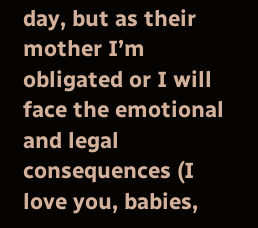day, but as their mother I’m obligated or I will face the emotional and legal consequences (I love you, babies,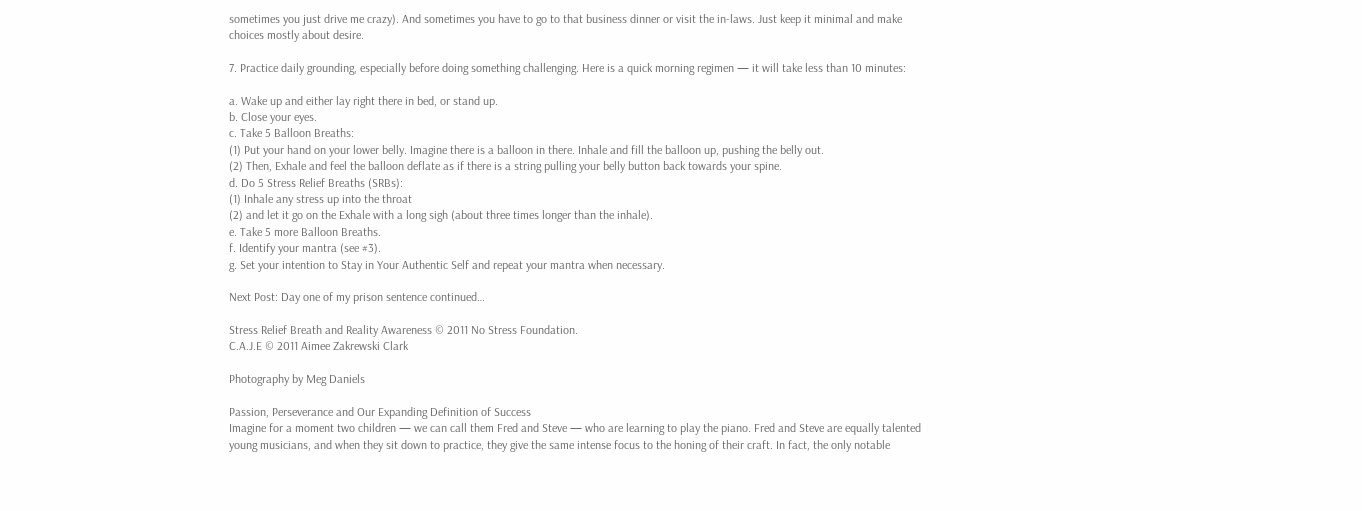sometimes you just drive me crazy). And sometimes you have to go to that business dinner or visit the in-laws. Just keep it minimal and make choices mostly about desire.

7. Practice daily grounding, especially before doing something challenging. Here is a quick morning regimen — it will take less than 10 minutes:

a. Wake up and either lay right there in bed, or stand up.
b. Close your eyes.
c. Take 5 Balloon Breaths:
(1) Put your hand on your lower belly. Imagine there is a balloon in there. Inhale and fill the balloon up, pushing the belly out.
(2) Then, Exhale and feel the balloon deflate as if there is a string pulling your belly button back towards your spine.
d. Do 5 Stress Relief Breaths (SRBs):
(1) Inhale any stress up into the throat
(2) and let it go on the Exhale with a long sigh (about three times longer than the inhale).
e. Take 5 more Balloon Breaths.
f. Identify your mantra (see #3).
g. Set your intention to Stay in Your Authentic Self and repeat your mantra when necessary.

Next Post: Day one of my prison sentence continued…

Stress Relief Breath and Reality Awareness © 2011 No Stress Foundation.
C.A.J.E © 2011 Aimee Zakrewski Clark

Photography by Meg Daniels

Passion, Perseverance and Our Expanding Definition of Success
Imagine for a moment two children — we can call them Fred and Steve — who are learning to play the piano. Fred and Steve are equally talented young musicians, and when they sit down to practice, they give the same intense focus to the honing of their craft. In fact, the only notable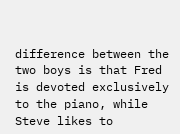difference between the two boys is that Fred is devoted exclusively to the piano, while Steve likes to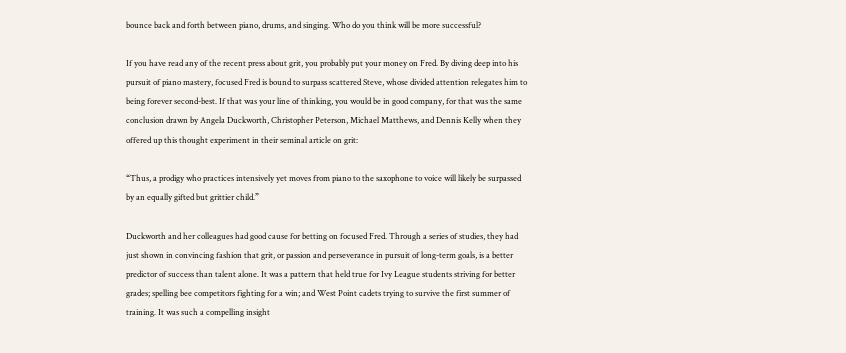bounce back and forth between piano, drums, and singing. Who do you think will be more successful?

If you have read any of the recent press about grit, you probably put your money on Fred. By diving deep into his pursuit of piano mastery, focused Fred is bound to surpass scattered Steve, whose divided attention relegates him to being forever second-best. If that was your line of thinking, you would be in good company, for that was the same conclusion drawn by Angela Duckworth, Christopher Peterson, Michael Matthews, and Dennis Kelly when they offered up this thought experiment in their seminal article on grit:

“Thus, a prodigy who practices intensively yet moves from piano to the saxophone to voice will likely be surpassed by an equally gifted but grittier child.”

Duckworth and her colleagues had good cause for betting on focused Fred. Through a series of studies, they had just shown in convincing fashion that grit, or passion and perseverance in pursuit of long-term goals, is a better predictor of success than talent alone. It was a pattern that held true for Ivy League students striving for better grades; spelling bee competitors fighting for a win; and West Point cadets trying to survive the first summer of training. It was such a compelling insight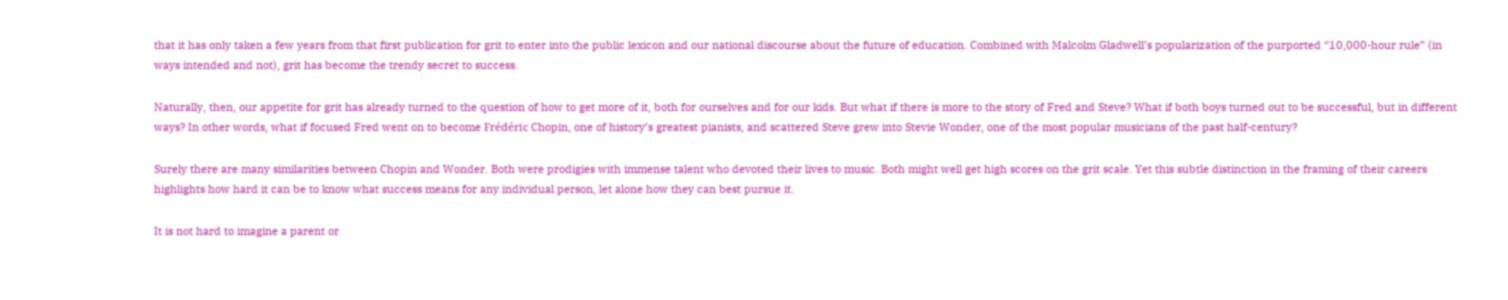that it has only taken a few years from that first publication for grit to enter into the public lexicon and our national discourse about the future of education. Combined with Malcolm Gladwell’s popularization of the purported “10,000-hour rule” (in ways intended and not), grit has become the trendy secret to success.

Naturally, then, our appetite for grit has already turned to the question of how to get more of it, both for ourselves and for our kids. But what if there is more to the story of Fred and Steve? What if both boys turned out to be successful, but in different ways? In other words, what if focused Fred went on to become Frédéric Chopin, one of history’s greatest pianists, and scattered Steve grew into Stevie Wonder, one of the most popular musicians of the past half-century?

Surely there are many similarities between Chopin and Wonder. Both were prodigies with immense talent who devoted their lives to music. Both might well get high scores on the grit scale. Yet this subtle distinction in the framing of their careers highlights how hard it can be to know what success means for any individual person, let alone how they can best pursue it.

It is not hard to imagine a parent or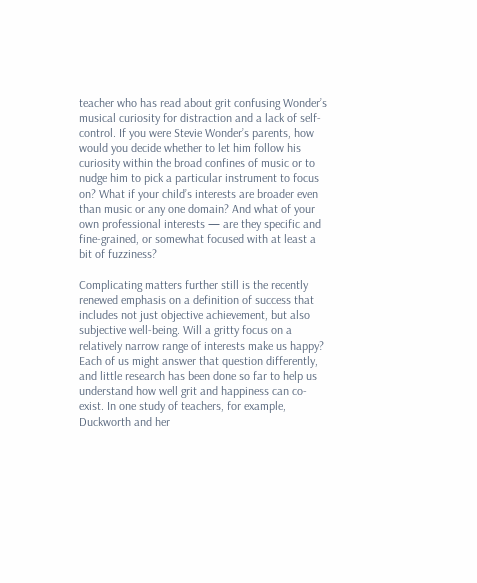teacher who has read about grit confusing Wonder’s musical curiosity for distraction and a lack of self-control. If you were Stevie Wonder’s parents, how would you decide whether to let him follow his curiosity within the broad confines of music or to nudge him to pick a particular instrument to focus on? What if your child’s interests are broader even than music or any one domain? And what of your own professional interests — are they specific and fine-grained, or somewhat focused with at least a bit of fuzziness?

Complicating matters further still is the recently renewed emphasis on a definition of success that includes not just objective achievement, but also subjective well-being. Will a gritty focus on a relatively narrow range of interests make us happy? Each of us might answer that question differently, and little research has been done so far to help us understand how well grit and happiness can co-exist. In one study of teachers, for example, Duckworth and her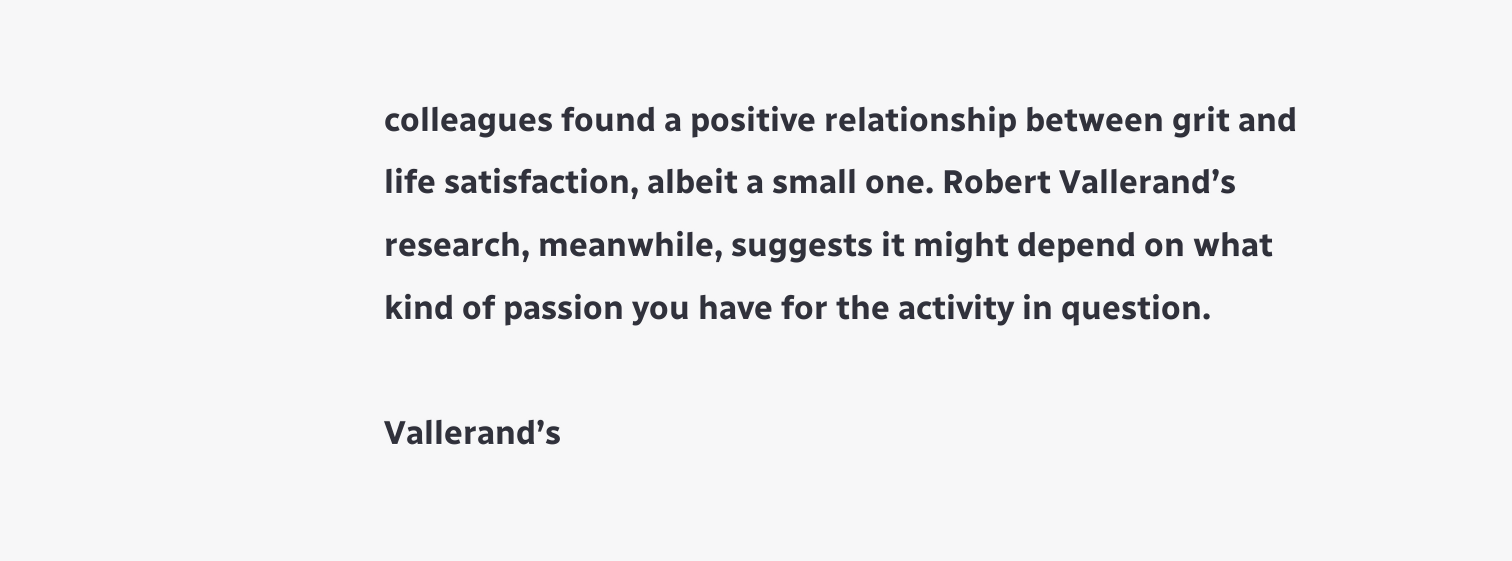colleagues found a positive relationship between grit and life satisfaction, albeit a small one. Robert Vallerand’s research, meanwhile, suggests it might depend on what kind of passion you have for the activity in question.

Vallerand’s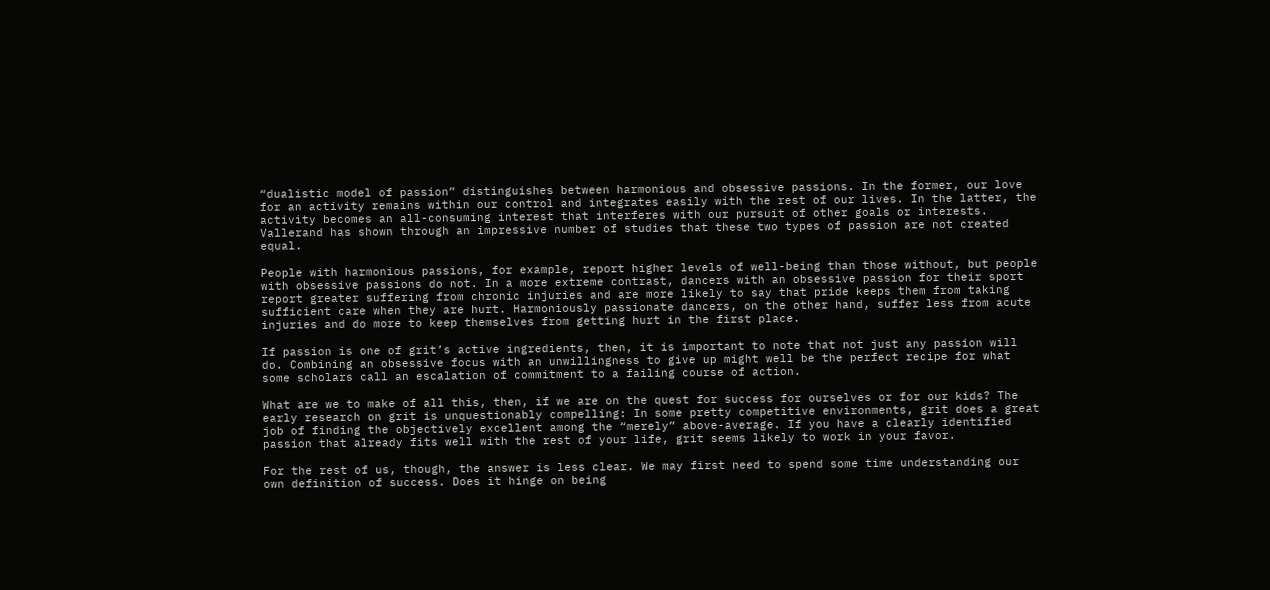“dualistic model of passion” distinguishes between harmonious and obsessive passions. In the former, our love for an activity remains within our control and integrates easily with the rest of our lives. In the latter, the activity becomes an all-consuming interest that interferes with our pursuit of other goals or interests. Vallerand has shown through an impressive number of studies that these two types of passion are not created equal.

People with harmonious passions, for example, report higher levels of well-being than those without, but people with obsessive passions do not. In a more extreme contrast, dancers with an obsessive passion for their sport report greater suffering from chronic injuries and are more likely to say that pride keeps them from taking sufficient care when they are hurt. Harmoniously passionate dancers, on the other hand, suffer less from acute injuries and do more to keep themselves from getting hurt in the first place.

If passion is one of grit’s active ingredients, then, it is important to note that not just any passion will do. Combining an obsessive focus with an unwillingness to give up might well be the perfect recipe for what some scholars call an escalation of commitment to a failing course of action.

What are we to make of all this, then, if we are on the quest for success for ourselves or for our kids? The early research on grit is unquestionably compelling: In some pretty competitive environments, grit does a great job of finding the objectively excellent among the “merely” above-average. If you have a clearly identified passion that already fits well with the rest of your life, grit seems likely to work in your favor.

For the rest of us, though, the answer is less clear. We may first need to spend some time understanding our own definition of success. Does it hinge on being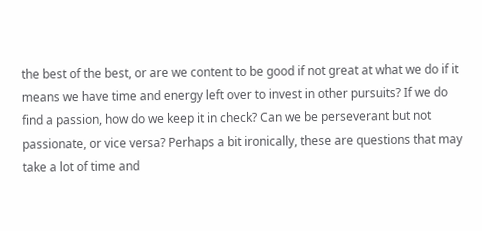the best of the best, or are we content to be good if not great at what we do if it means we have time and energy left over to invest in other pursuits? If we do find a passion, how do we keep it in check? Can we be perseverant but not passionate, or vice versa? Perhaps a bit ironically, these are questions that may take a lot of time and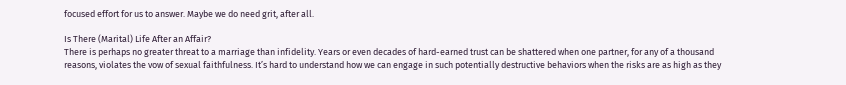focused effort for us to answer. Maybe we do need grit, after all.

Is There (Marital) Life After an Affair?
There is perhaps no greater threat to a marriage than infidelity. Years or even decades of hard-earned trust can be shattered when one partner, for any of a thousand reasons, violates the vow of sexual faithfulness. It’s hard to understand how we can engage in such potentially destructive behaviors when the risks are as high as they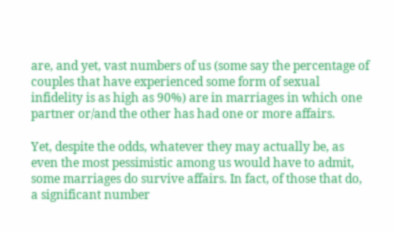are, and yet, vast numbers of us (some say the percentage of couples that have experienced some form of sexual infidelity is as high as 90%) are in marriages in which one partner or/and the other has had one or more affairs.

Yet, despite the odds, whatever they may actually be, as even the most pessimistic among us would have to admit, some marriages do survive affairs. In fact, of those that do, a significant number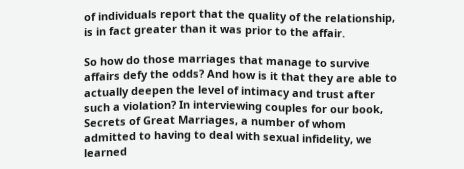of individuals report that the quality of the relationship, is in fact greater than it was prior to the affair.

So how do those marriages that manage to survive affairs defy the odds? And how is it that they are able to actually deepen the level of intimacy and trust after such a violation? In interviewing couples for our book, Secrets of Great Marriages, a number of whom admitted to having to deal with sexual infidelity, we learned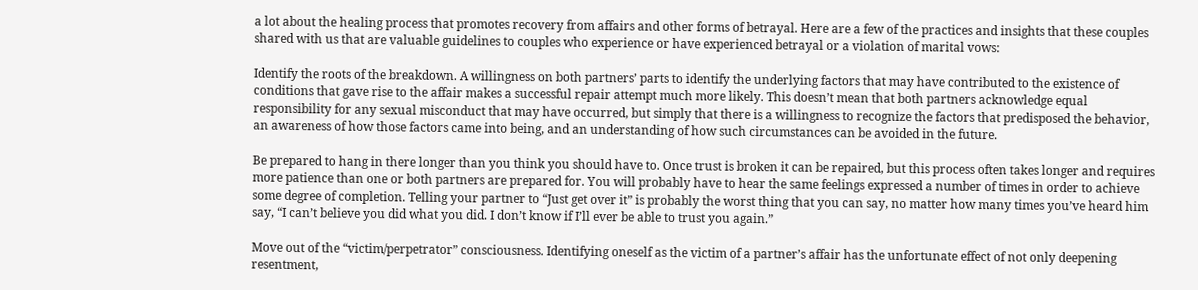a lot about the healing process that promotes recovery from affairs and other forms of betrayal. Here are a few of the practices and insights that these couples shared with us that are valuable guidelines to couples who experience or have experienced betrayal or a violation of marital vows:

Identify the roots of the breakdown. A willingness on both partners’ parts to identify the underlying factors that may have contributed to the existence of conditions that gave rise to the affair makes a successful repair attempt much more likely. This doesn’t mean that both partners acknowledge equal responsibility for any sexual misconduct that may have occurred, but simply that there is a willingness to recognize the factors that predisposed the behavior, an awareness of how those factors came into being, and an understanding of how such circumstances can be avoided in the future.

Be prepared to hang in there longer than you think you should have to. Once trust is broken it can be repaired, but this process often takes longer and requires more patience than one or both partners are prepared for. You will probably have to hear the same feelings expressed a number of times in order to achieve some degree of completion. Telling your partner to “Just get over it” is probably the worst thing that you can say, no matter how many times you’ve heard him say, “I can’t believe you did what you did. I don’t know if I’ll ever be able to trust you again.”

Move out of the “victim/perpetrator” consciousness. Identifying oneself as the victim of a partner’s affair has the unfortunate effect of not only deepening resentment,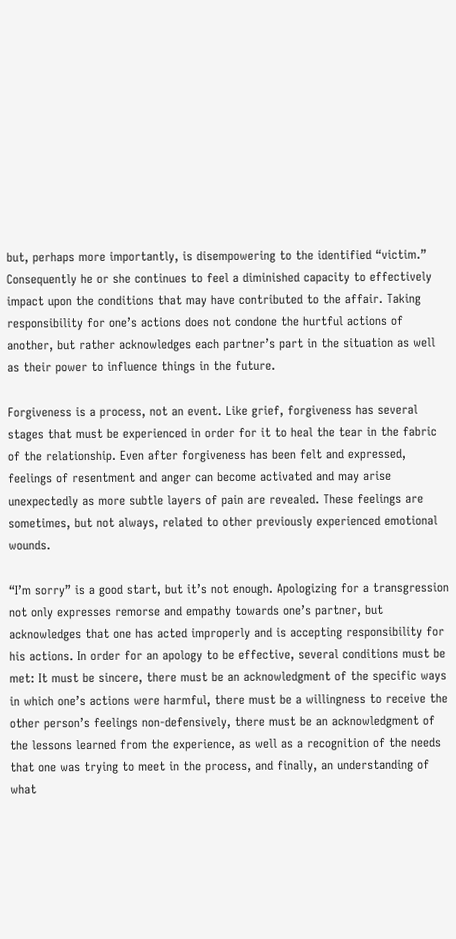but, perhaps more importantly, is disempowering to the identified “victim.” Consequently he or she continues to feel a diminished capacity to effectively impact upon the conditions that may have contributed to the affair. Taking responsibility for one’s actions does not condone the hurtful actions of another, but rather acknowledges each partner’s part in the situation as well as their power to influence things in the future.

Forgiveness is a process, not an event. Like grief, forgiveness has several stages that must be experienced in order for it to heal the tear in the fabric of the relationship. Even after forgiveness has been felt and expressed, feelings of resentment and anger can become activated and may arise unexpectedly as more subtle layers of pain are revealed. These feelings are sometimes, but not always, related to other previously experienced emotional wounds.

“I’m sorry” is a good start, but it’s not enough. Apologizing for a transgression not only expresses remorse and empathy towards one’s partner, but acknowledges that one has acted improperly and is accepting responsibility for his actions. In order for an apology to be effective, several conditions must be met: It must be sincere, there must be an acknowledgment of the specific ways in which one’s actions were harmful, there must be a willingness to receive the other person’s feelings non-defensively, there must be an acknowledgment of the lessons learned from the experience, as well as a recognition of the needs that one was trying to meet in the process, and finally, an understanding of what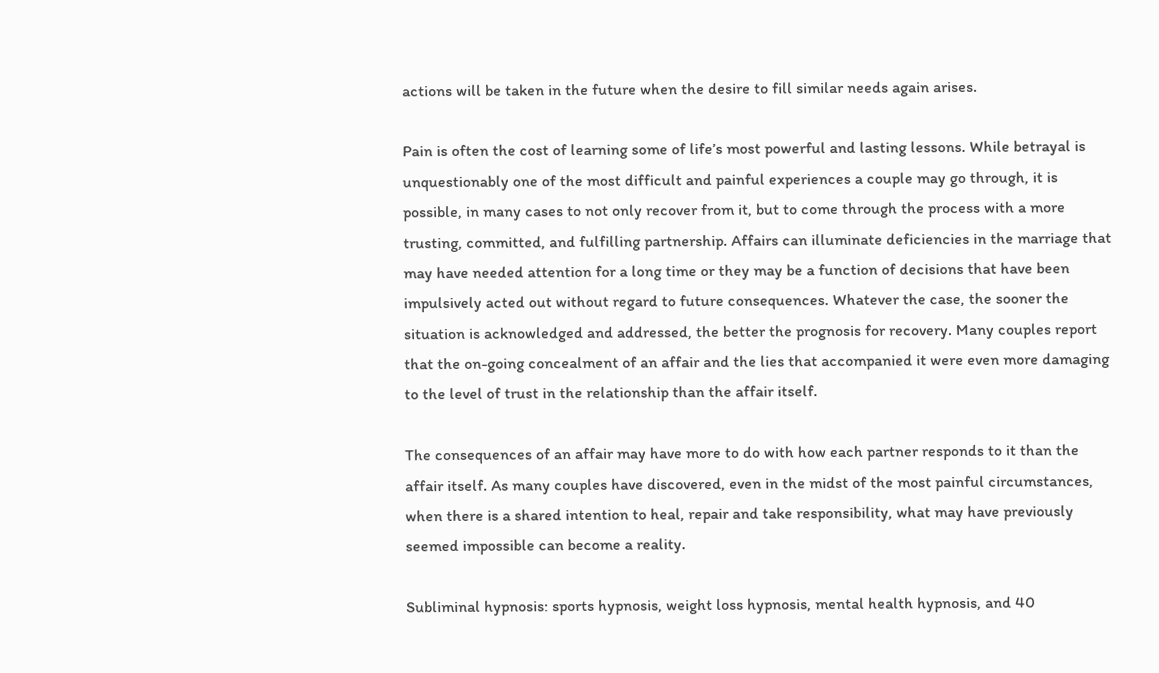actions will be taken in the future when the desire to fill similar needs again arises.

Pain is often the cost of learning some of life’s most powerful and lasting lessons. While betrayal is unquestionably one of the most difficult and painful experiences a couple may go through, it is possible, in many cases to not only recover from it, but to come through the process with a more trusting, committed, and fulfilling partnership. Affairs can illuminate deficiencies in the marriage that may have needed attention for a long time or they may be a function of decisions that have been impulsively acted out without regard to future consequences. Whatever the case, the sooner the situation is acknowledged and addressed, the better the prognosis for recovery. Many couples report that the on-going concealment of an affair and the lies that accompanied it were even more damaging to the level of trust in the relationship than the affair itself.

The consequences of an affair may have more to do with how each partner responds to it than the affair itself. As many couples have discovered, even in the midst of the most painful circumstances, when there is a shared intention to heal, repair and take responsibility, what may have previously seemed impossible can become a reality.

Subliminal hypnosis: sports hypnosis, weight loss hypnosis, mental health hypnosis, and 40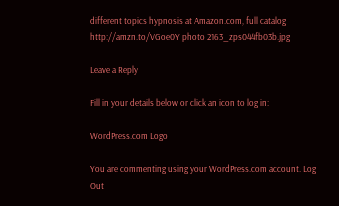different topics hypnosis at Amazon.com, full catalog    http://amzn.to/VGoe0Y photo 2163_zps044fb03b.jpg

Leave a Reply

Fill in your details below or click an icon to log in:

WordPress.com Logo

You are commenting using your WordPress.com account. Log Out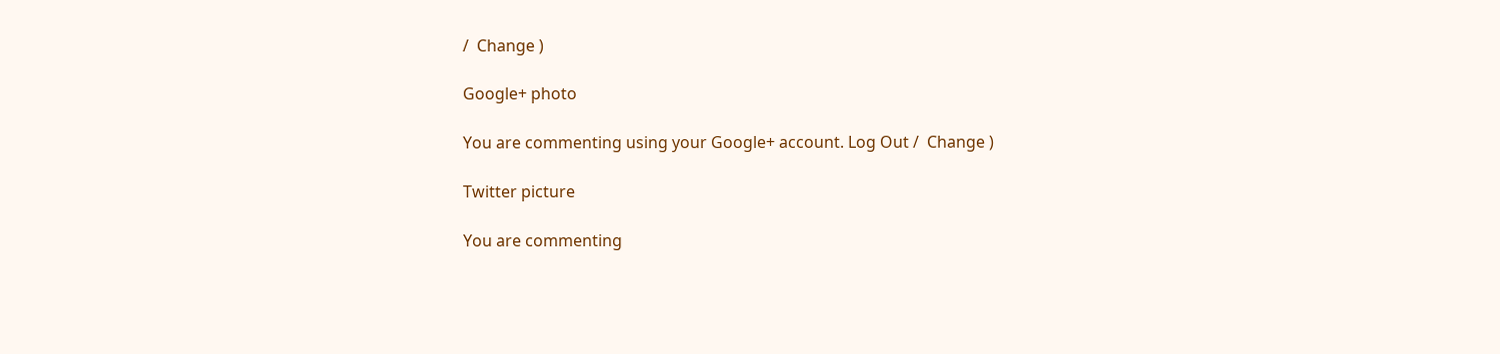/  Change )

Google+ photo

You are commenting using your Google+ account. Log Out /  Change )

Twitter picture

You are commenting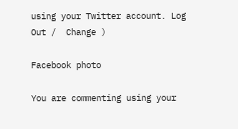using your Twitter account. Log Out /  Change )

Facebook photo

You are commenting using your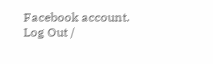Facebook account. Log Out /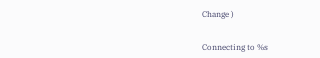Change )


Connecting to %s